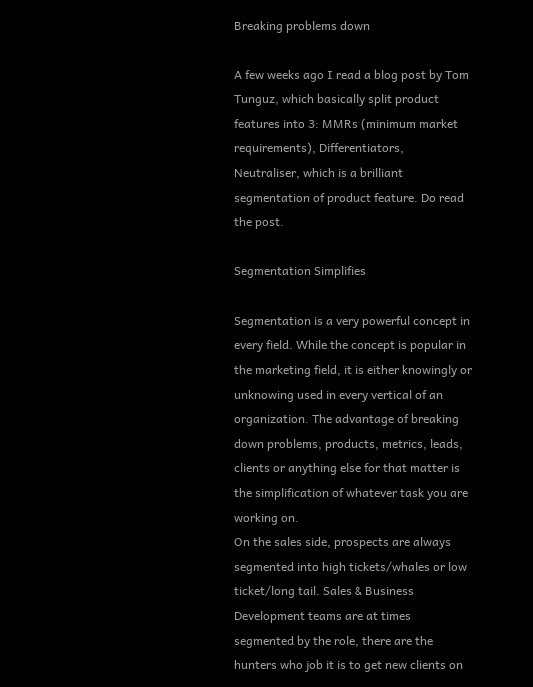Breaking problems down

A few weeks ago I read a blog post by Tom Tunguz, which basically split product features into 3: MMRs (minimum market requirements), Differentiators, Neutraliser, which is a brilliant segmentation of product feature. Do read the post.

Segmentation Simplifies

Segmentation is a very powerful concept in every field. While the concept is popular in the marketing field, it is either knowingly or unknowing used in every vertical of an organization. The advantage of breaking down problems, products, metrics, leads, clients or anything else for that matter is the simplification of whatever task you are working on.
On the sales side, prospects are always segmented into high tickets/whales or low ticket/long tail. Sales & Business Development teams are at times segmented by the role, there are the hunters who job it is to get new clients on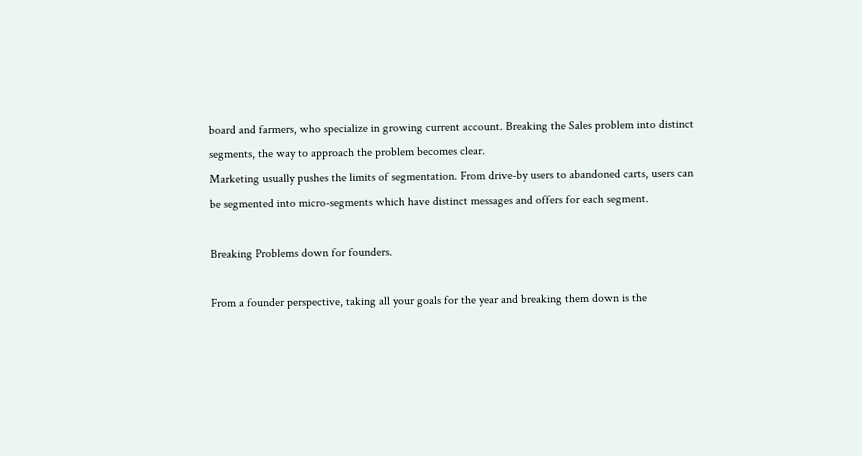board and farmers, who specialize in growing current account. Breaking the Sales problem into distinct segments, the way to approach the problem becomes clear.
Marketing usually pushes the limits of segmentation. From drive-by users to abandoned carts, users can be segmented into micro-segments which have distinct messages and offers for each segment.

Breaking Problems down for founders.

From a founder perspective, taking all your goals for the year and breaking them down is the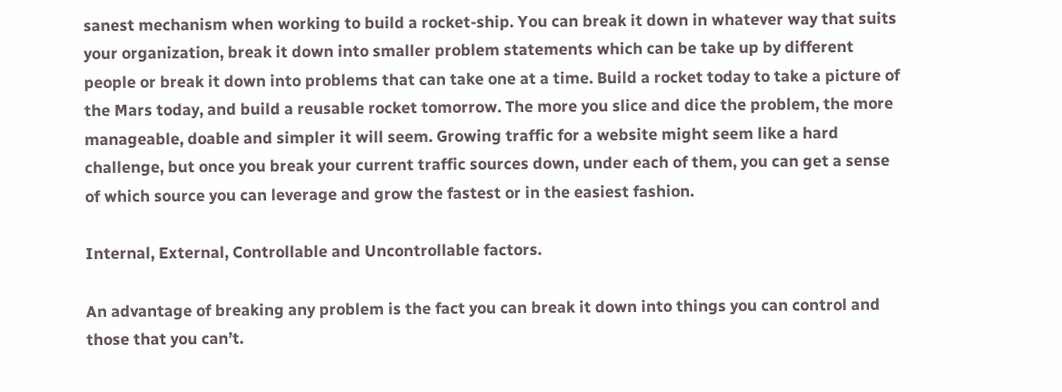sanest mechanism when working to build a rocket-ship. You can break it down in whatever way that suits your organization, break it down into smaller problem statements which can be take up by different people or break it down into problems that can take one at a time. Build a rocket today to take a picture of the Mars today, and build a reusable rocket tomorrow. The more you slice and dice the problem, the more manageable, doable and simpler it will seem. Growing traffic for a website might seem like a hard challenge, but once you break your current traffic sources down, under each of them, you can get a sense of which source you can leverage and grow the fastest or in the easiest fashion.

Internal, External, Controllable and Uncontrollable factors.

An advantage of breaking any problem is the fact you can break it down into things you can control and those that you can’t.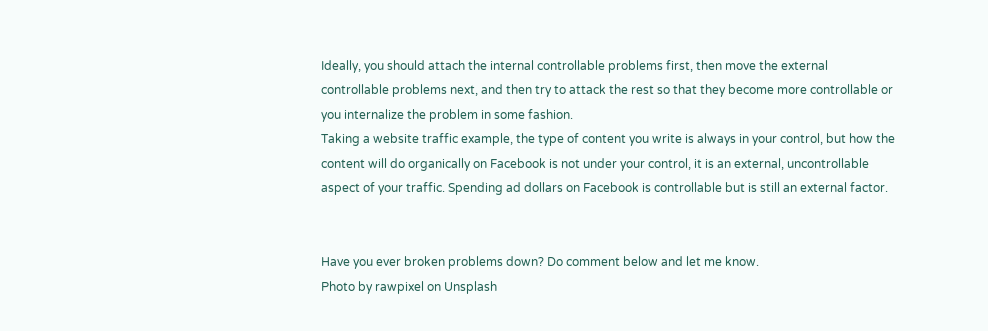Ideally, you should attach the internal controllable problems first, then move the external controllable problems next, and then try to attack the rest so that they become more controllable or you internalize the problem in some fashion.
Taking a website traffic example, the type of content you write is always in your control, but how the content will do organically on Facebook is not under your control, it is an external, uncontrollable aspect of your traffic. Spending ad dollars on Facebook is controllable but is still an external factor.


Have you ever broken problems down? Do comment below and let me know.
Photo by rawpixel on Unsplash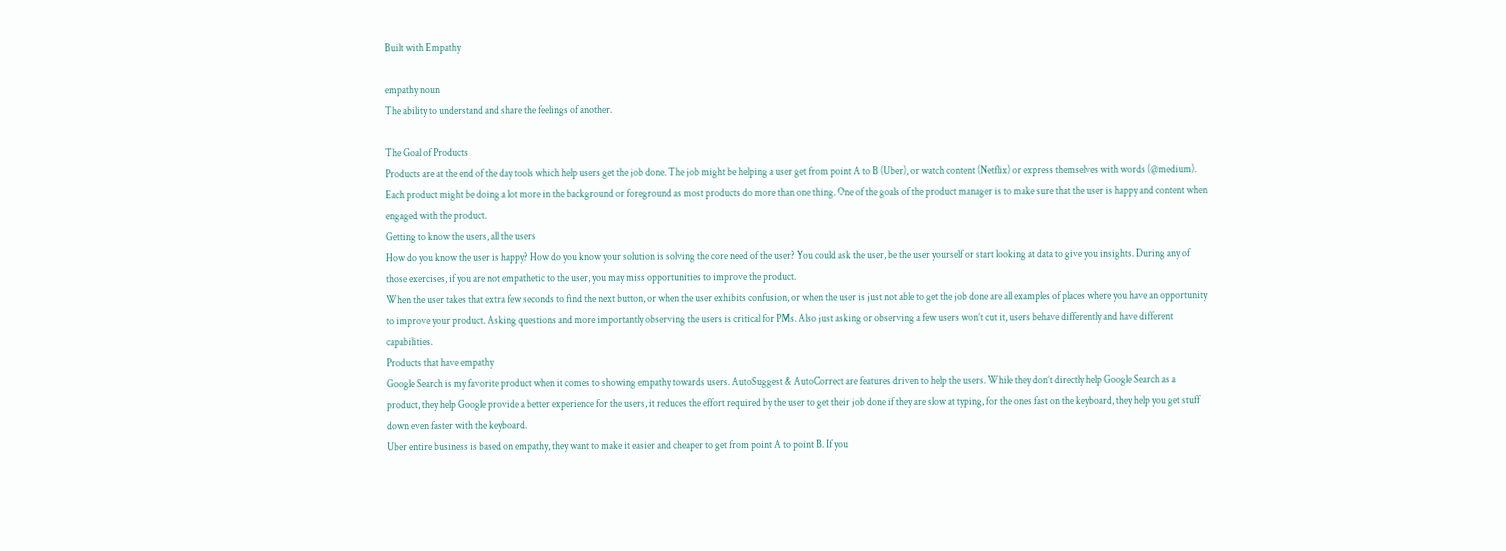Built with Empathy

empathy noun
The ability to understand and share the feelings of another.

The Goal of Products
Products are at the end of the day tools which help users get the job done. The job might be helping a user get from point A to B (Uber), or watch content (Netflix) or express themselves with words (@medium). Each product might be doing a lot more in the background or foreground as most products do more than one thing. One of the goals of the product manager is to make sure that the user is happy and content when engaged with the product.
Getting to know the users, all the users
How do you know the user is happy? How do you know your solution is solving the core need of the user? You could ask the user, be the user yourself or start looking at data to give you insights. During any of those exercises, if you are not empathetic to the user, you may miss opportunities to improve the product.
When the user takes that extra few seconds to find the next button, or when the user exhibits confusion, or when the user is just not able to get the job done are all examples of places where you have an opportunity to improve your product. Asking questions and more importantly observing the users is critical for PMs. Also just asking or observing a few users won’t cut it, users behave differently and have different capabilities.
Products that have empathy
Google Search is my favorite product when it comes to showing empathy towards users. AutoSuggest & AutoCorrect are features driven to help the users. While they don’t directly help Google Search as a product, they help Google provide a better experience for the users, it reduces the effort required by the user to get their job done if they are slow at typing, for the ones fast on the keyboard, they help you get stuff down even faster with the keyboard.
Uber entire business is based on empathy, they want to make it easier and cheaper to get from point A to point B. If you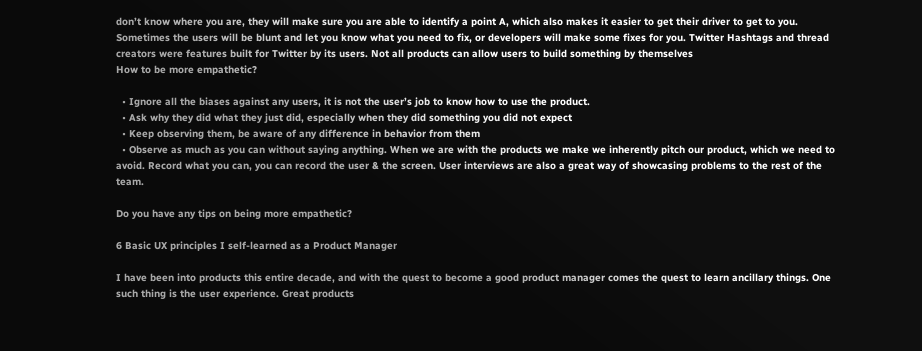don’t know where you are, they will make sure you are able to identify a point A, which also makes it easier to get their driver to get to you.
Sometimes the users will be blunt and let you know what you need to fix, or developers will make some fixes for you. Twitter Hashtags and thread creators were features built for Twitter by its users. Not all products can allow users to build something by themselves
How to be more empathetic?

  • Ignore all the biases against any users, it is not the user’s job to know how to use the product.
  • Ask why they did what they just did, especially when they did something you did not expect
  • Keep observing them, be aware of any difference in behavior from them
  • Observe as much as you can without saying anything. When we are with the products we make we inherently pitch our product, which we need to avoid. Record what you can, you can record the user & the screen. User interviews are also a great way of showcasing problems to the rest of the team.

Do you have any tips on being more empathetic?

6 Basic UX principles I self-learned as a Product Manager

I have been into products this entire decade, and with the quest to become a good product manager comes the quest to learn ancillary things. One such thing is the user experience. Great products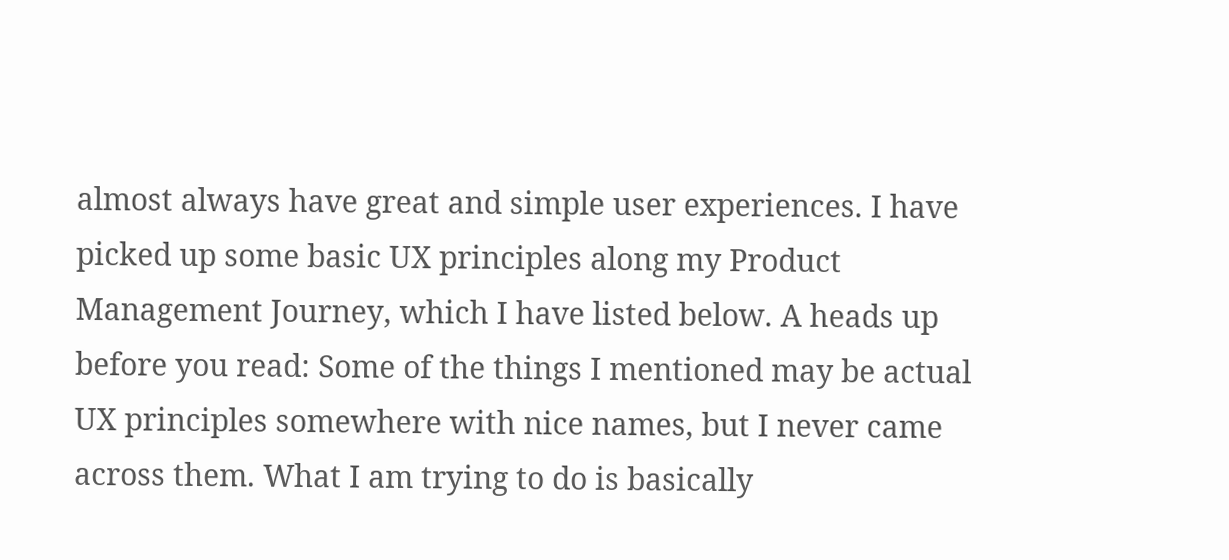almost always have great and simple user experiences. I have picked up some basic UX principles along my Product Management Journey, which I have listed below. A heads up before you read: Some of the things I mentioned may be actual UX principles somewhere with nice names, but I never came across them. What I am trying to do is basically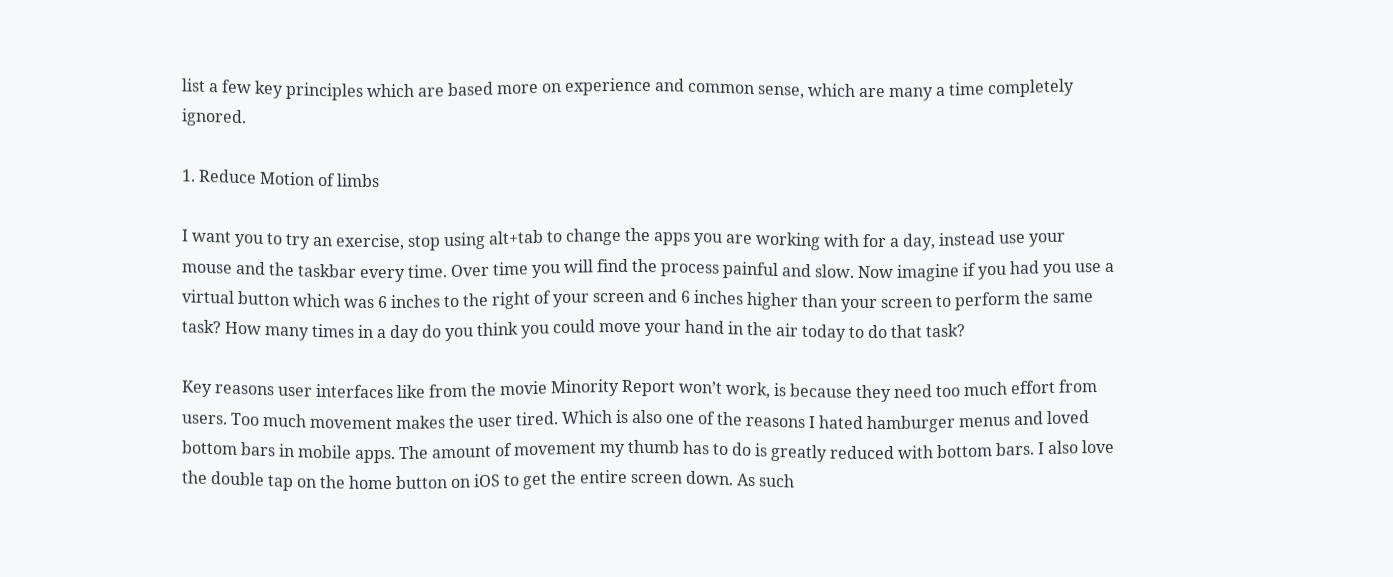list a few key principles which are based more on experience and common sense, which are many a time completely ignored.

1. Reduce Motion of limbs

I want you to try an exercise, stop using alt+tab to change the apps you are working with for a day, instead use your mouse and the taskbar every time. Over time you will find the process painful and slow. Now imagine if you had you use a virtual button which was 6 inches to the right of your screen and 6 inches higher than your screen to perform the same task? How many times in a day do you think you could move your hand in the air today to do that task?

Key reasons user interfaces like from the movie Minority Report won’t work, is because they need too much effort from users. Too much movement makes the user tired. Which is also one of the reasons I hated hamburger menus and loved bottom bars in mobile apps. The amount of movement my thumb has to do is greatly reduced with bottom bars. I also love the double tap on the home button on iOS to get the entire screen down. As such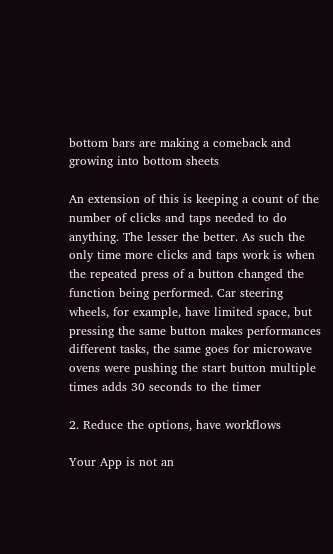bottom bars are making a comeback and growing into bottom sheets

An extension of this is keeping a count of the number of clicks and taps needed to do anything. The lesser the better. As such the only time more clicks and taps work is when the repeated press of a button changed the function being performed. Car steering wheels, for example, have limited space, but pressing the same button makes performances different tasks, the same goes for microwave ovens were pushing the start button multiple times adds 30 seconds to the timer

2. Reduce the options, have workflows

Your App is not an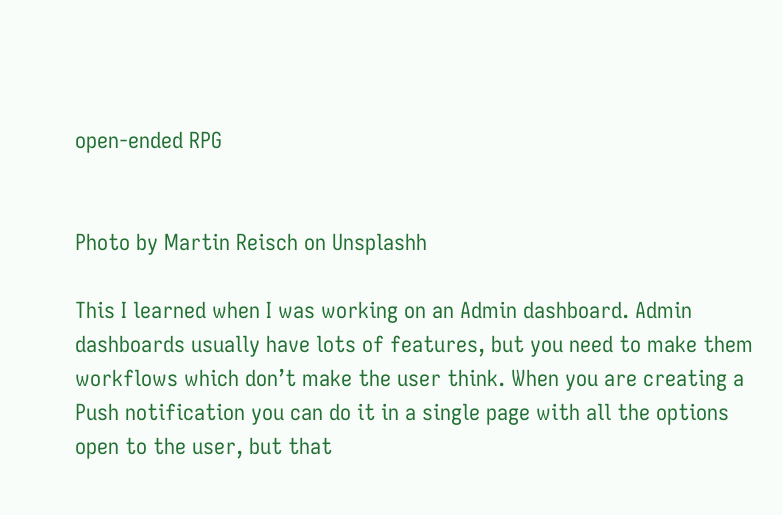open-ended RPG


Photo by Martin Reisch on Unsplashh

This I learned when I was working on an Admin dashboard. Admin dashboards usually have lots of features, but you need to make them workflows which don’t make the user think. When you are creating a Push notification you can do it in a single page with all the options open to the user, but that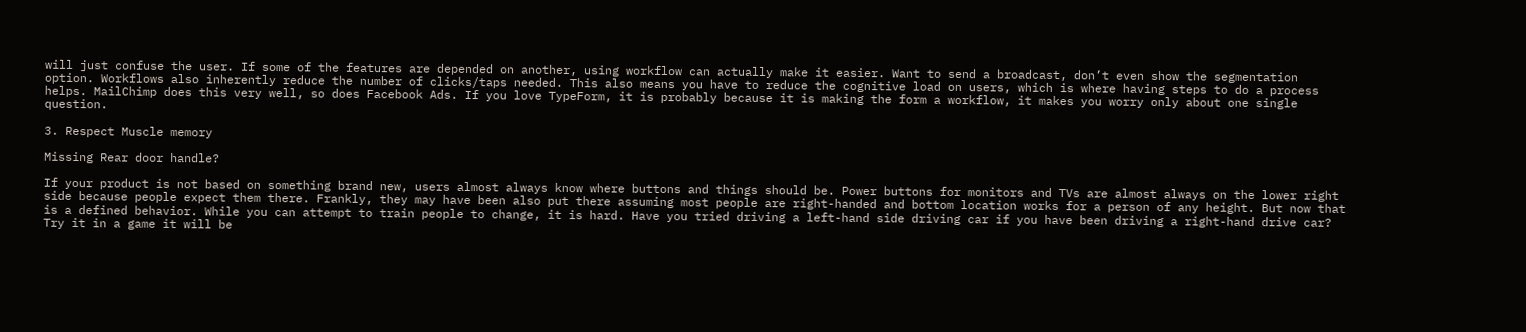will just confuse the user. If some of the features are depended on another, using workflow can actually make it easier. Want to send a broadcast, don’t even show the segmentation option. Workflows also inherently reduce the number of clicks/taps needed. This also means you have to reduce the cognitive load on users, which is where having steps to do a process helps. MailChimp does this very well, so does Facebook Ads. If you love TypeForm, it is probably because it is making the form a workflow, it makes you worry only about one single question.

3. Respect Muscle memory

Missing Rear door handle?

If your product is not based on something brand new, users almost always know where buttons and things should be. Power buttons for monitors and TVs are almost always on the lower right side because people expect them there. Frankly, they may have been also put there assuming most people are right-handed and bottom location works for a person of any height. But now that is a defined behavior. While you can attempt to train people to change, it is hard. Have you tried driving a left-hand side driving car if you have been driving a right-hand drive car? Try it in a game it will be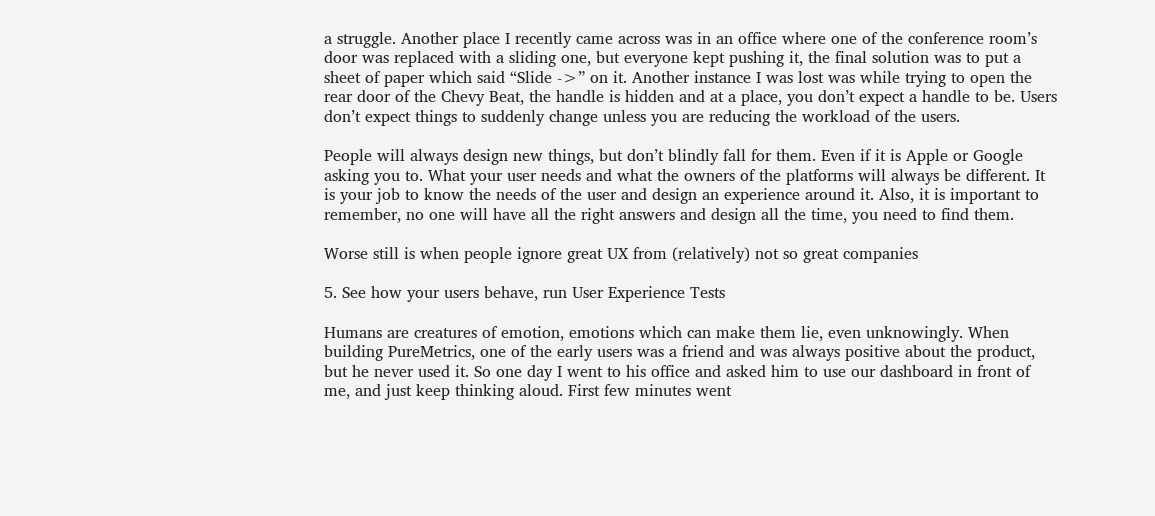a struggle. Another place I recently came across was in an office where one of the conference room’s door was replaced with a sliding one, but everyone kept pushing it, the final solution was to put a sheet of paper which said “Slide ->” on it. Another instance I was lost was while trying to open the rear door of the Chevy Beat, the handle is hidden and at a place, you don’t expect a handle to be. Users don’t expect things to suddenly change unless you are reducing the workload of the users.

People will always design new things, but don’t blindly fall for them. Even if it is Apple or Google asking you to. What your user needs and what the owners of the platforms will always be different. It is your job to know the needs of the user and design an experience around it. Also, it is important to remember, no one will have all the right answers and design all the time, you need to find them.

Worse still is when people ignore great UX from (relatively) not so great companies

5. See how your users behave, run User Experience Tests

Humans are creatures of emotion, emotions which can make them lie, even unknowingly. When building PureMetrics, one of the early users was a friend and was always positive about the product, but he never used it. So one day I went to his office and asked him to use our dashboard in front of me, and just keep thinking aloud. First few minutes went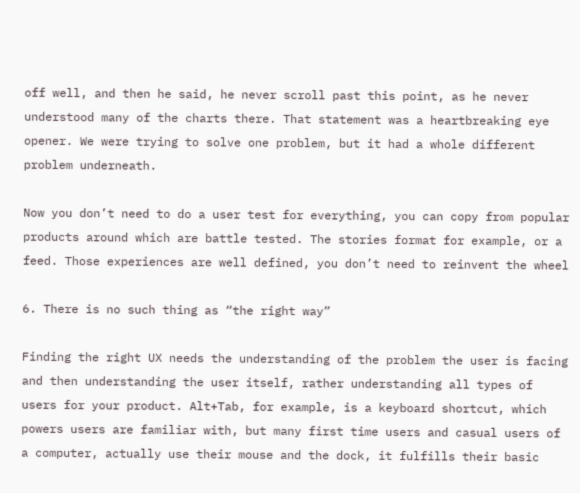off well, and then he said, he never scroll past this point, as he never understood many of the charts there. That statement was a heartbreaking eye opener. We were trying to solve one problem, but it had a whole different problem underneath.

Now you don’t need to do a user test for everything, you can copy from popular products around which are battle tested. The stories format for example, or a feed. Those experiences are well defined, you don’t need to reinvent the wheel

6. There is no such thing as “the right way”

Finding the right UX needs the understanding of the problem the user is facing and then understanding the user itself, rather understanding all types of users for your product. Alt+Tab, for example, is a keyboard shortcut, which powers users are familiar with, but many first time users and casual users of a computer, actually use their mouse and the dock, it fulfills their basic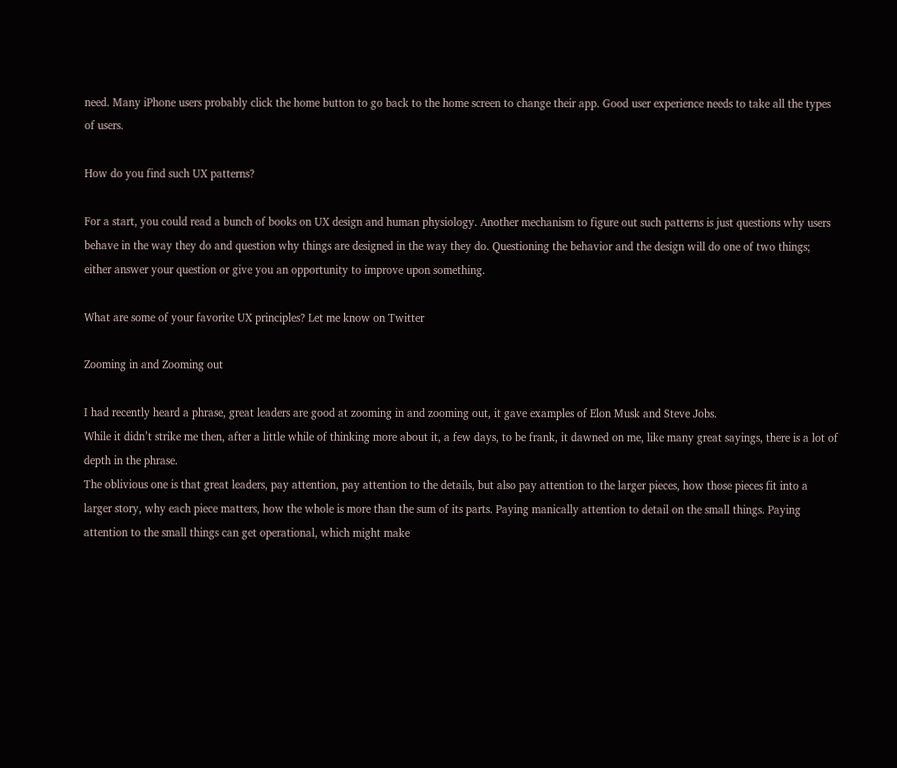need. Many iPhone users probably click the home button to go back to the home screen to change their app. Good user experience needs to take all the types of users.

How do you find such UX patterns?

For a start, you could read a bunch of books on UX design and human physiology. Another mechanism to figure out such patterns is just questions why users behave in the way they do and question why things are designed in the way they do. Questioning the behavior and the design will do one of two things; either answer your question or give you an opportunity to improve upon something.

What are some of your favorite UX principles? Let me know on Twitter

Zooming in and Zooming out

I had recently heard a phrase, great leaders are good at zooming in and zooming out, it gave examples of Elon Musk and Steve Jobs.
While it didn’t strike me then, after a little while of thinking more about it, a few days, to be frank, it dawned on me, like many great sayings, there is a lot of depth in the phrase.
The oblivious one is that great leaders, pay attention, pay attention to the details, but also pay attention to the larger pieces, how those pieces fit into a larger story, why each piece matters, how the whole is more than the sum of its parts. Paying manically attention to detail on the small things. Paying attention to the small things can get operational, which might make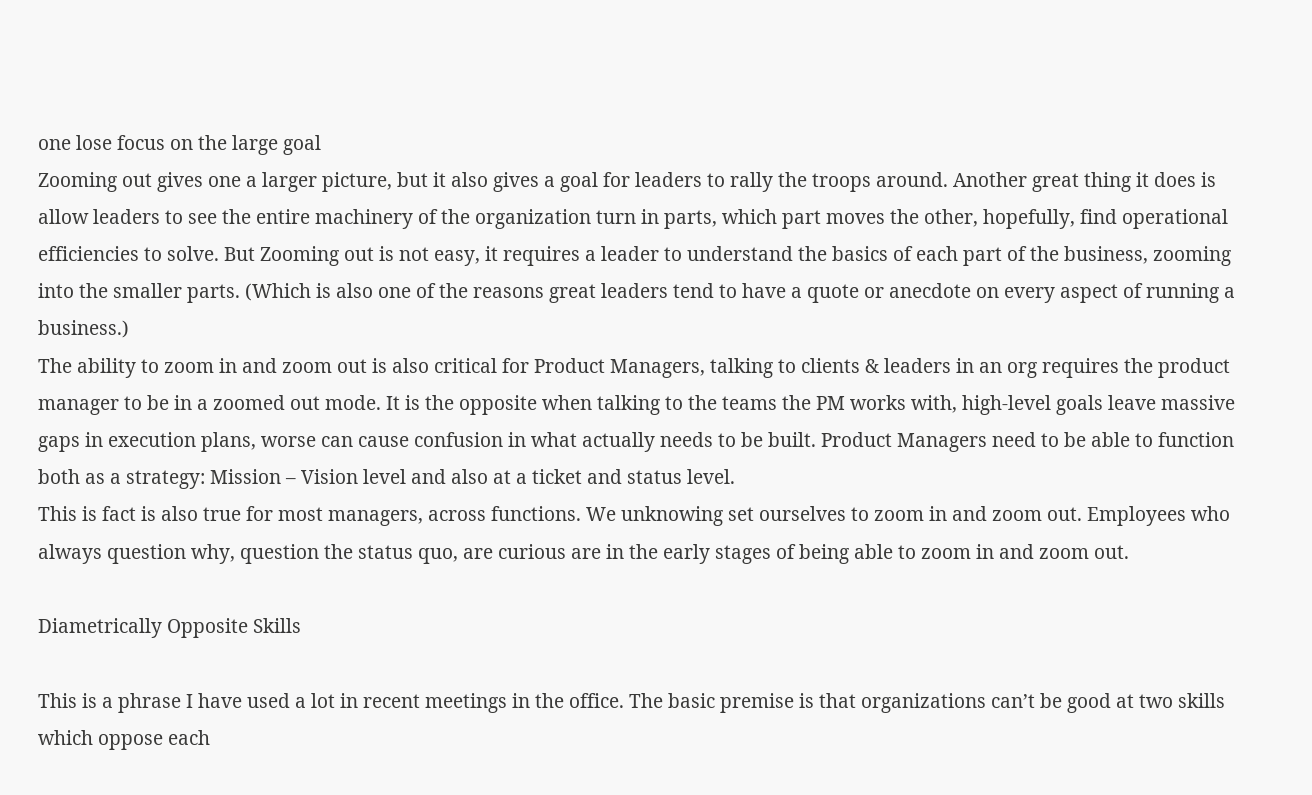one lose focus on the large goal
Zooming out gives one a larger picture, but it also gives a goal for leaders to rally the troops around. Another great thing it does is allow leaders to see the entire machinery of the organization turn in parts, which part moves the other, hopefully, find operational efficiencies to solve. But Zooming out is not easy, it requires a leader to understand the basics of each part of the business, zooming into the smaller parts. (Which is also one of the reasons great leaders tend to have a quote or anecdote on every aspect of running a business.)
The ability to zoom in and zoom out is also critical for Product Managers, talking to clients & leaders in an org requires the product manager to be in a zoomed out mode. It is the opposite when talking to the teams the PM works with, high-level goals leave massive gaps in execution plans, worse can cause confusion in what actually needs to be built. Product Managers need to be able to function both as a strategy: Mission – Vision level and also at a ticket and status level.
This is fact is also true for most managers, across functions. We unknowing set ourselves to zoom in and zoom out. Employees who always question why, question the status quo, are curious are in the early stages of being able to zoom in and zoom out.

Diametrically Opposite Skills

This is a phrase I have used a lot in recent meetings in the office. The basic premise is that organizations can’t be good at two skills which oppose each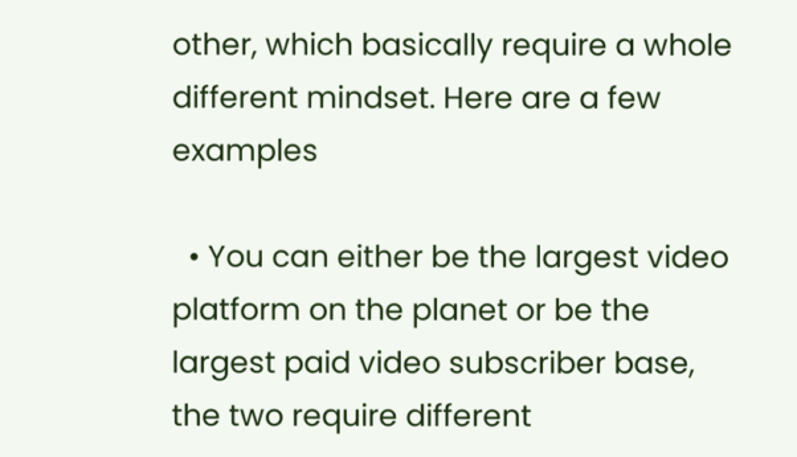other, which basically require a whole different mindset. Here are a few examples

  • You can either be the largest video platform on the planet or be the largest paid video subscriber base, the two require different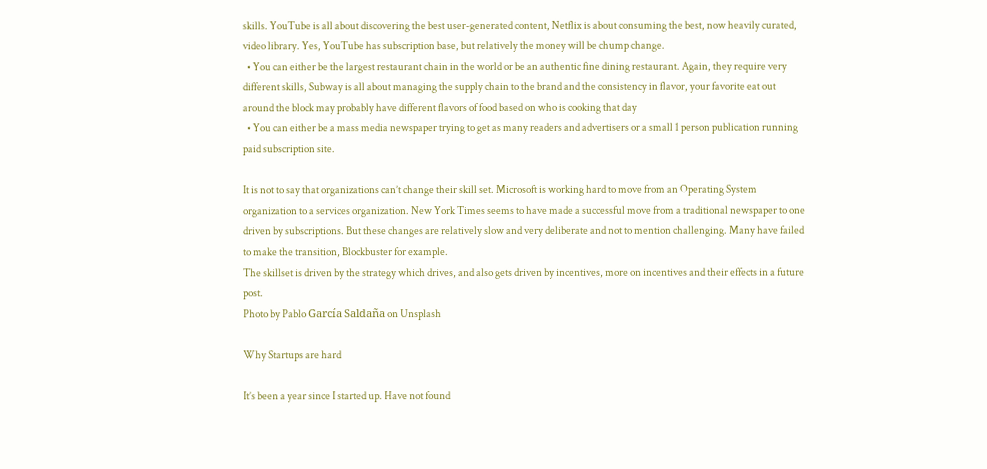skills. YouTube is all about discovering the best user-generated content, Netflix is about consuming the best, now heavily curated, video library. Yes, YouTube has subscription base, but relatively the money will be chump change.
  • You can either be the largest restaurant chain in the world or be an authentic fine dining restaurant. Again, they require very different skills, Subway is all about managing the supply chain to the brand and the consistency in flavor, your favorite eat out around the block may probably have different flavors of food based on who is cooking that day
  • You can either be a mass media newspaper trying to get as many readers and advertisers or a small 1 person publication running paid subscription site.

It is not to say that organizations can’t change their skill set. Microsoft is working hard to move from an Operating System organization to a services organization. New York Times seems to have made a successful move from a traditional newspaper to one driven by subscriptions. But these changes are relatively slow and very deliberate and not to mention challenging. Many have failed to make the transition, Blockbuster for example.
The skillset is driven by the strategy which drives, and also gets driven by incentives, more on incentives and their effects in a future post.
Photo by Pablo García Saldaña on Unsplash

Why Startups are hard

It’s been a year since I started up. Have not found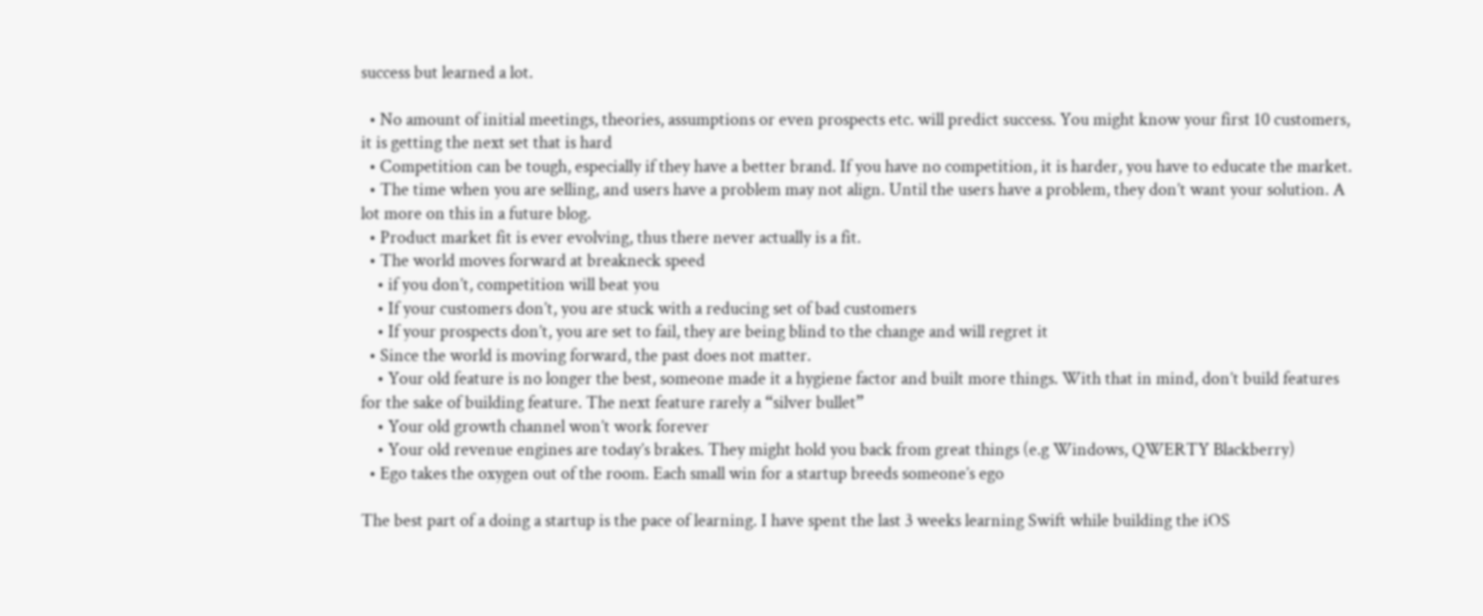success but learned a lot.

  • No amount of initial meetings, theories, assumptions or even prospects etc. will predict success. You might know your first 10 customers, it is getting the next set that is hard
  • Competition can be tough, especially if they have a better brand. If you have no competition, it is harder, you have to educate the market.
  • The time when you are selling, and users have a problem may not align. Until the users have a problem, they don’t want your solution. A lot more on this in a future blog.
  • Product market fit is ever evolving, thus there never actually is a fit.
  • The world moves forward at breakneck speed
    • if you don’t, competition will beat you
    • If your customers don’t, you are stuck with a reducing set of bad customers
    • If your prospects don’t, you are set to fail, they are being blind to the change and will regret it
  • Since the world is moving forward, the past does not matter.
    • Your old feature is no longer the best, someone made it a hygiene factor and built more things. With that in mind, don’t build features for the sake of building feature. The next feature rarely a “silver bullet”
    • Your old growth channel won’t work forever
    • Your old revenue engines are today’s brakes. They might hold you back from great things (e.g Windows, QWERTY Blackberry)
  • Ego takes the oxygen out of the room. Each small win for a startup breeds someone’s ego

The best part of a doing a startup is the pace of learning. I have spent the last 3 weeks learning Swift while building the iOS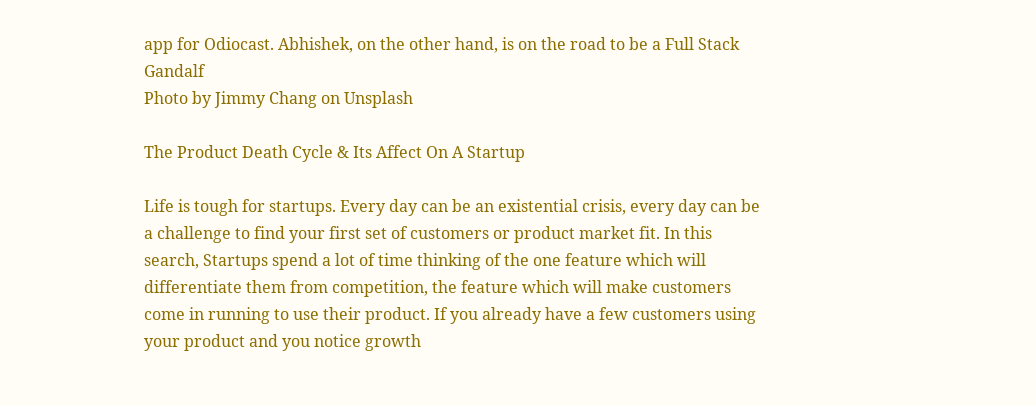app for Odiocast. Abhishek, on the other hand, is on the road to be a Full Stack Gandalf
Photo by Jimmy Chang on Unsplash

The Product Death Cycle & Its Affect On A Startup

Life is tough for startups. Every day can be an existential crisis, every day can be a challenge to find your first set of customers or product market fit. In this search, Startups spend a lot of time thinking of the one feature which will differentiate them from competition, the feature which will make customers come in running to use their product. If you already have a few customers using your product and you notice growth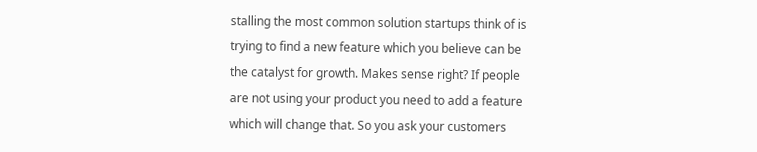stalling the most common solution startups think of is trying to find a new feature which you believe can be the catalyst for growth. Makes sense right? If people are not using your product you need to add a feature which will change that. So you ask your customers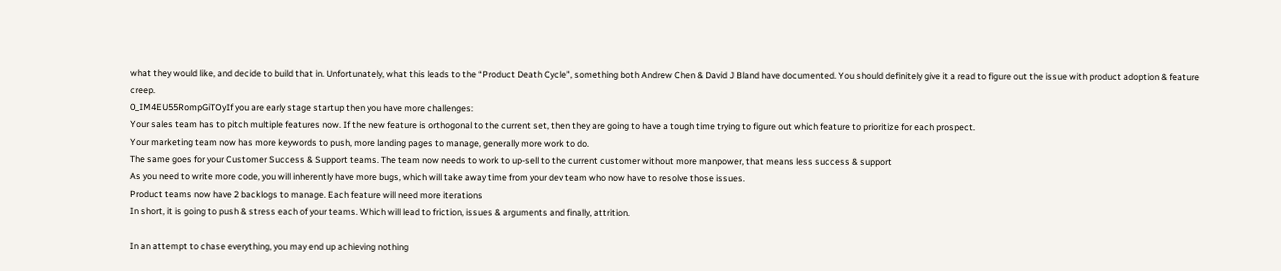what they would like, and decide to build that in. Unfortunately, what this leads to the “Product Death Cycle”, something both Andrew Chen & David J Bland have documented. You should definitely give it a read to figure out the issue with product adoption & feature creep.
0_IM4EU55RompGiTOyIf you are early stage startup then you have more challenges:
Your sales team has to pitch multiple features now. If the new feature is orthogonal to the current set, then they are going to have a tough time trying to figure out which feature to prioritize for each prospect.
Your marketing team now has more keywords to push, more landing pages to manage, generally more work to do.
The same goes for your Customer Success & Support teams. The team now needs to work to up-sell to the current customer without more manpower, that means less success & support
As you need to write more code, you will inherently have more bugs, which will take away time from your dev team who now have to resolve those issues.
Product teams now have 2 backlogs to manage. Each feature will need more iterations
In short, it is going to push & stress each of your teams. Which will lead to friction, issues & arguments and finally, attrition.

In an attempt to chase everything, you may end up achieving nothing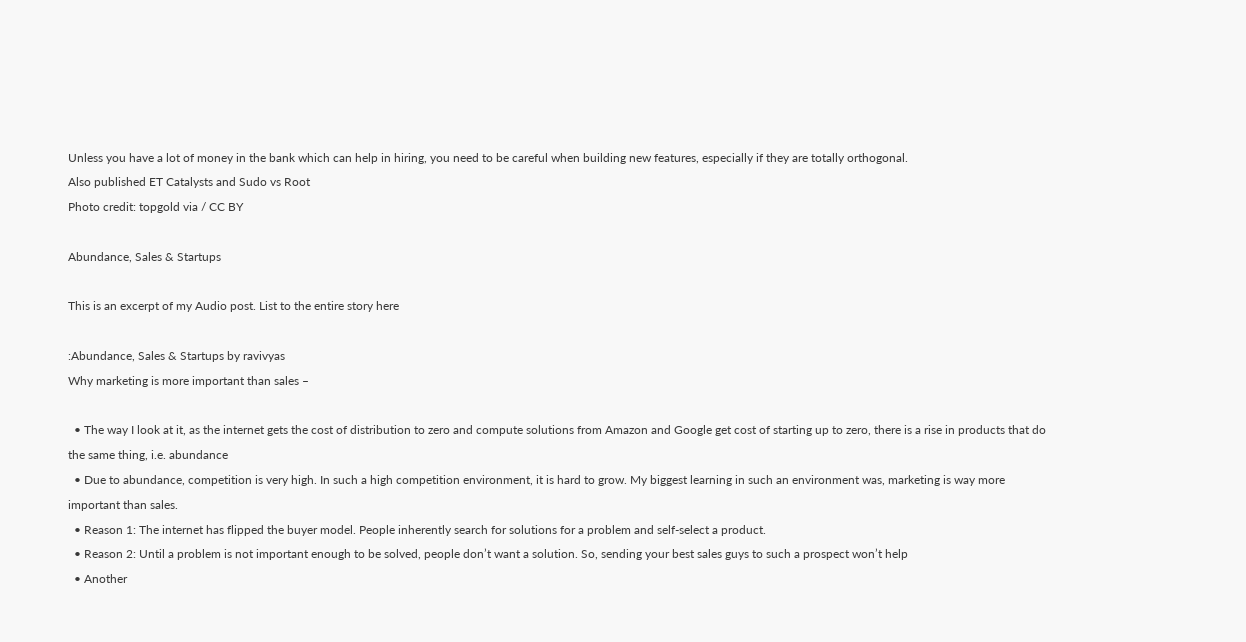Unless you have a lot of money in the bank which can help in hiring, you need to be careful when building new features, especially if they are totally orthogonal.
Also published ET Catalysts and Sudo vs Root
Photo credit: topgold via / CC BY

Abundance, Sales & Startups

This is an excerpt of my Audio post. List to the entire story here

:Abundance, Sales & Startups by ravivyas
Why marketing is more important than sales –

  • The way I look at it, as the internet gets the cost of distribution to zero and compute solutions from Amazon and Google get cost of starting up to zero, there is a rise in products that do the same thing, i.e. abundance
  • Due to abundance, competition is very high. In such a high competition environment, it is hard to grow. My biggest learning in such an environment was, marketing is way more important than sales.
  • Reason 1: The internet has flipped the buyer model. People inherently search for solutions for a problem and self-select a product.
  • Reason 2: Until a problem is not important enough to be solved, people don’t want a solution. So, sending your best sales guys to such a prospect won’t help
  • Another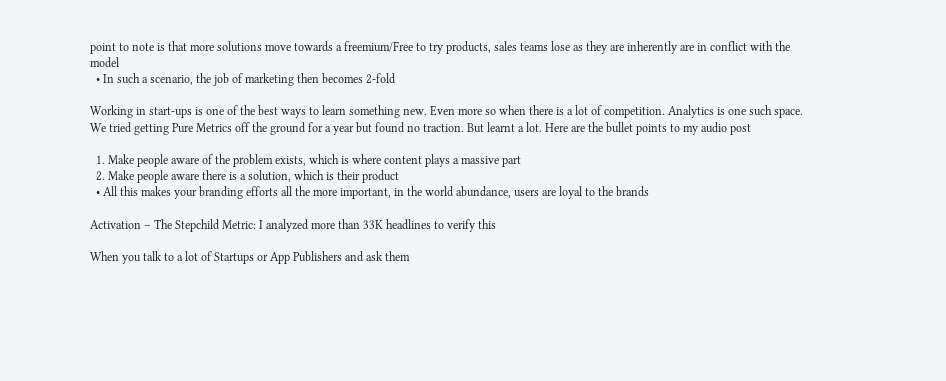point to note is that more solutions move towards a freemium/Free to try products, sales teams lose as they are inherently are in conflict with the model
  • In such a scenario, the job of marketing then becomes 2-fold

Working in start-ups is one of the best ways to learn something new. Even more so when there is a lot of competition. Analytics is one such space. We tried getting Pure Metrics off the ground for a year but found no traction. But learnt a lot. Here are the bullet points to my audio post

  1. Make people aware of the problem exists, which is where content plays a massive part
  2. Make people aware there is a solution, which is their product
  • All this makes your branding efforts all the more important, in the world abundance, users are loyal to the brands

Activation – The Stepchild Metric: I analyzed more than 33K headlines to verify this

When you talk to a lot of Startups or App Publishers and ask them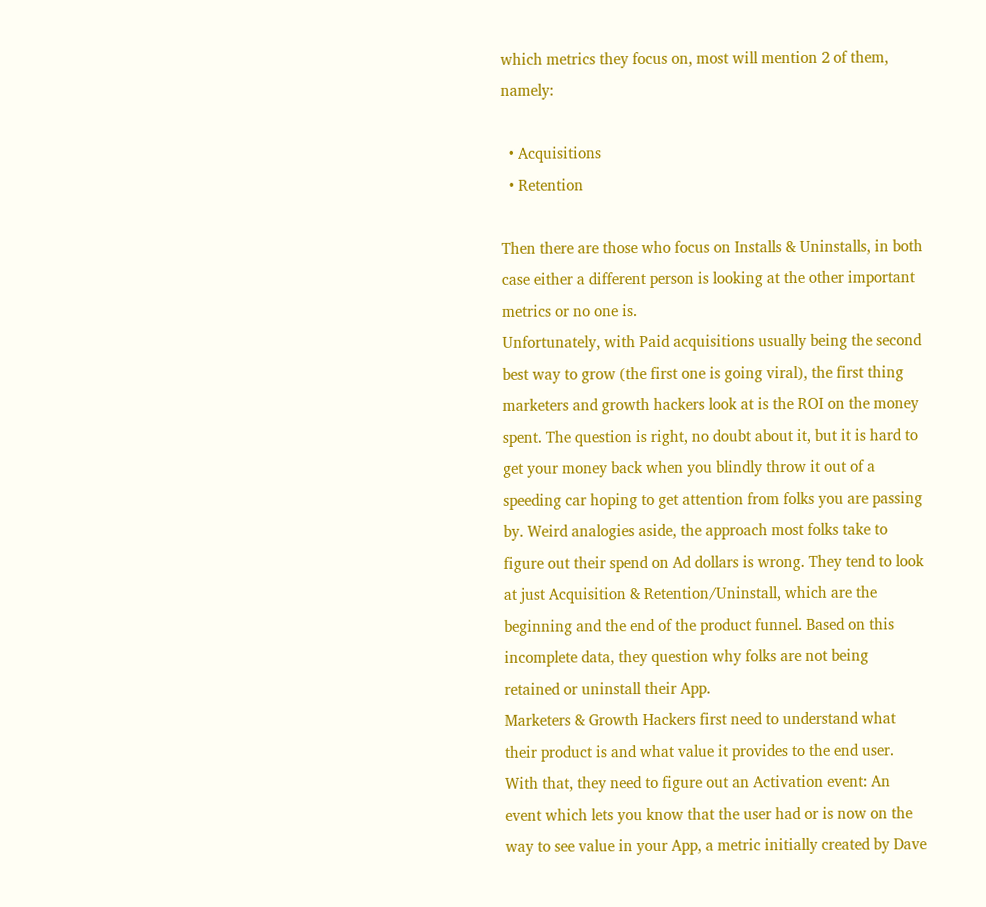which metrics they focus on, most will mention 2 of them, namely:

  • Acquisitions
  • Retention

Then there are those who focus on Installs & Uninstalls, in both case either a different person is looking at the other important metrics or no one is.
Unfortunately, with Paid acquisitions usually being the second best way to grow (the first one is going viral), the first thing marketers and growth hackers look at is the ROI on the money spent. The question is right, no doubt about it, but it is hard to get your money back when you blindly throw it out of a speeding car hoping to get attention from folks you are passing by. Weird analogies aside, the approach most folks take to figure out their spend on Ad dollars is wrong. They tend to look at just Acquisition & Retention/Uninstall, which are the beginning and the end of the product funnel. Based on this incomplete data, they question why folks are not being retained or uninstall their App.
Marketers & Growth Hackers first need to understand what their product is and what value it provides to the end user. With that, they need to figure out an Activation event: An event which lets you know that the user had or is now on the way to see value in your App, a metric initially created by Dave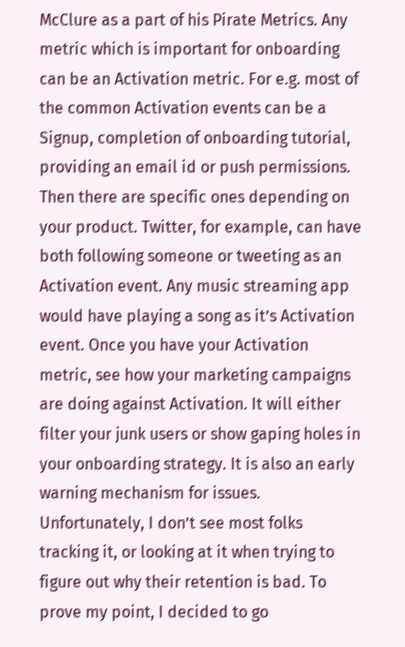McClure as a part of his Pirate Metrics. Any metric which is important for onboarding can be an Activation metric. For e.g. most of the common Activation events can be a Signup, completion of onboarding tutorial, providing an email id or push permissions. Then there are specific ones depending on your product. Twitter, for example, can have both following someone or tweeting as an Activation event. Any music streaming app would have playing a song as it’s Activation event. Once you have your Activation metric, see how your marketing campaigns are doing against Activation. It will either filter your junk users or show gaping holes in your onboarding strategy. It is also an early warning mechanism for issues.
Unfortunately, I don’t see most folks tracking it, or looking at it when trying to figure out why their retention is bad. To prove my point, I decided to go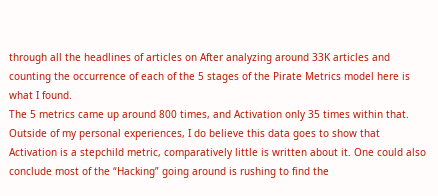through all the headlines of articles on After analyzing around 33K articles and counting the occurrence of each of the 5 stages of the Pirate Metrics model here is what I found.
The 5 metrics came up around 800 times, and Activation only 35 times within that. Outside of my personal experiences, I do believe this data goes to show that Activation is a stepchild metric, comparatively little is written about it. One could also conclude most of the “Hacking” going around is rushing to find the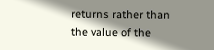returns rather than the value of the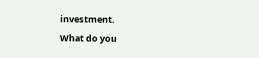investment.
What do you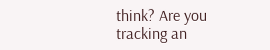think? Are you tracking an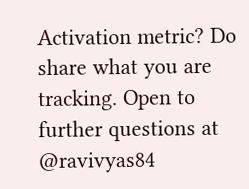Activation metric? Do share what you are tracking. Open to further questions at @ravivyas84